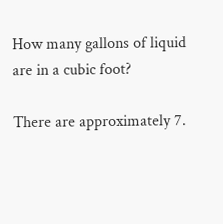How many gallons of liquid are in a cubic foot?

There are approximately 7.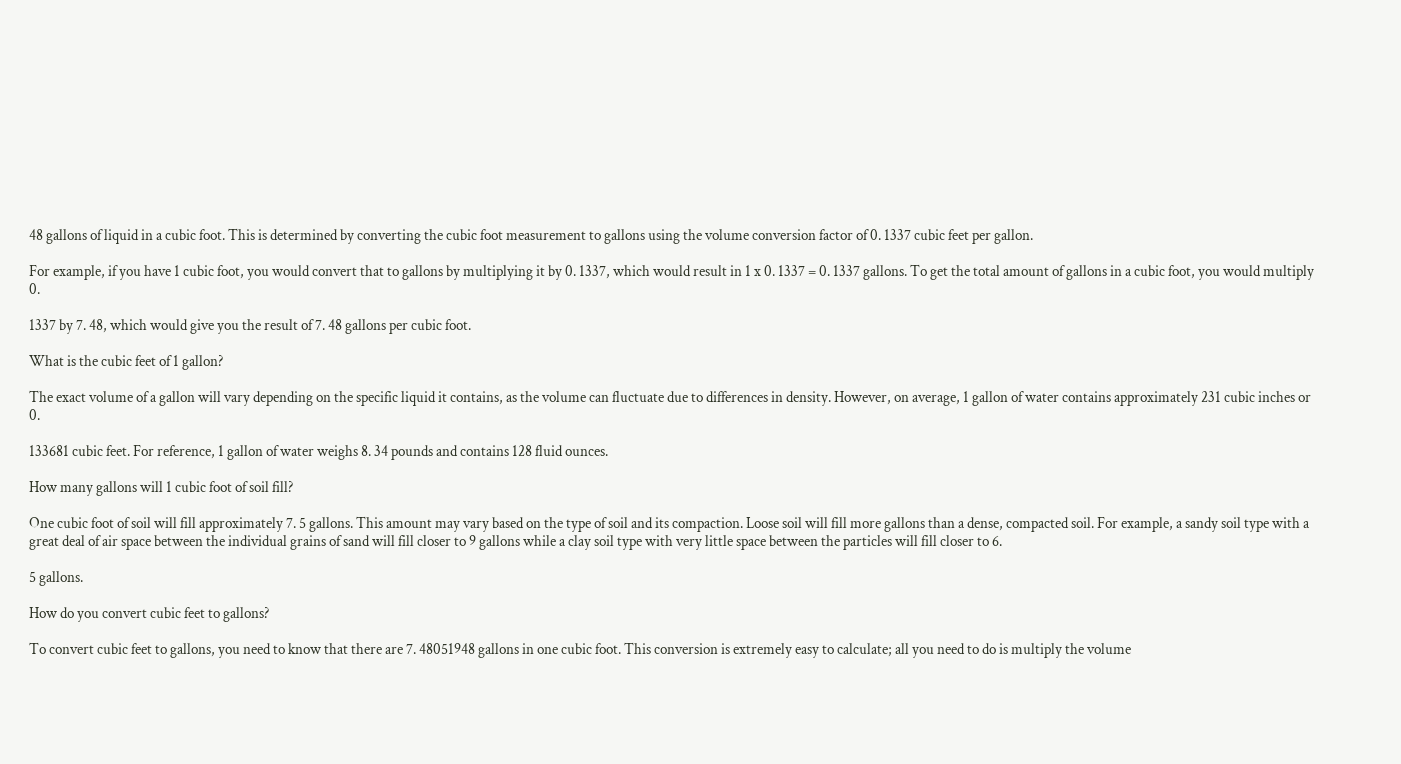48 gallons of liquid in a cubic foot. This is determined by converting the cubic foot measurement to gallons using the volume conversion factor of 0. 1337 cubic feet per gallon.

For example, if you have 1 cubic foot, you would convert that to gallons by multiplying it by 0. 1337, which would result in 1 x 0. 1337 = 0. 1337 gallons. To get the total amount of gallons in a cubic foot, you would multiply 0.

1337 by 7. 48, which would give you the result of 7. 48 gallons per cubic foot.

What is the cubic feet of 1 gallon?

The exact volume of a gallon will vary depending on the specific liquid it contains, as the volume can fluctuate due to differences in density. However, on average, 1 gallon of water contains approximately 231 cubic inches or 0.

133681 cubic feet. For reference, 1 gallon of water weighs 8. 34 pounds and contains 128 fluid ounces.

How many gallons will 1 cubic foot of soil fill?

One cubic foot of soil will fill approximately 7. 5 gallons. This amount may vary based on the type of soil and its compaction. Loose soil will fill more gallons than a dense, compacted soil. For example, a sandy soil type with a great deal of air space between the individual grains of sand will fill closer to 9 gallons while a clay soil type with very little space between the particles will fill closer to 6.

5 gallons.

How do you convert cubic feet to gallons?

To convert cubic feet to gallons, you need to know that there are 7. 48051948 gallons in one cubic foot. This conversion is extremely easy to calculate; all you need to do is multiply the volume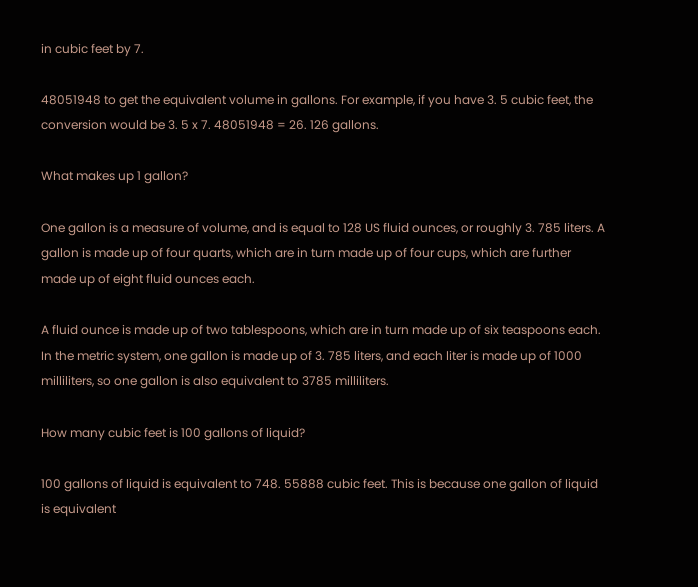in cubic feet by 7.

48051948 to get the equivalent volume in gallons. For example, if you have 3. 5 cubic feet, the conversion would be 3. 5 x 7. 48051948 = 26. 126 gallons.

What makes up 1 gallon?

One gallon is a measure of volume, and is equal to 128 US fluid ounces, or roughly 3. 785 liters. A gallon is made up of four quarts, which are in turn made up of four cups, which are further made up of eight fluid ounces each.

A fluid ounce is made up of two tablespoons, which are in turn made up of six teaspoons each. In the metric system, one gallon is made up of 3. 785 liters, and each liter is made up of 1000 milliliters, so one gallon is also equivalent to 3785 milliliters.

How many cubic feet is 100 gallons of liquid?

100 gallons of liquid is equivalent to 748. 55888 cubic feet. This is because one gallon of liquid is equivalent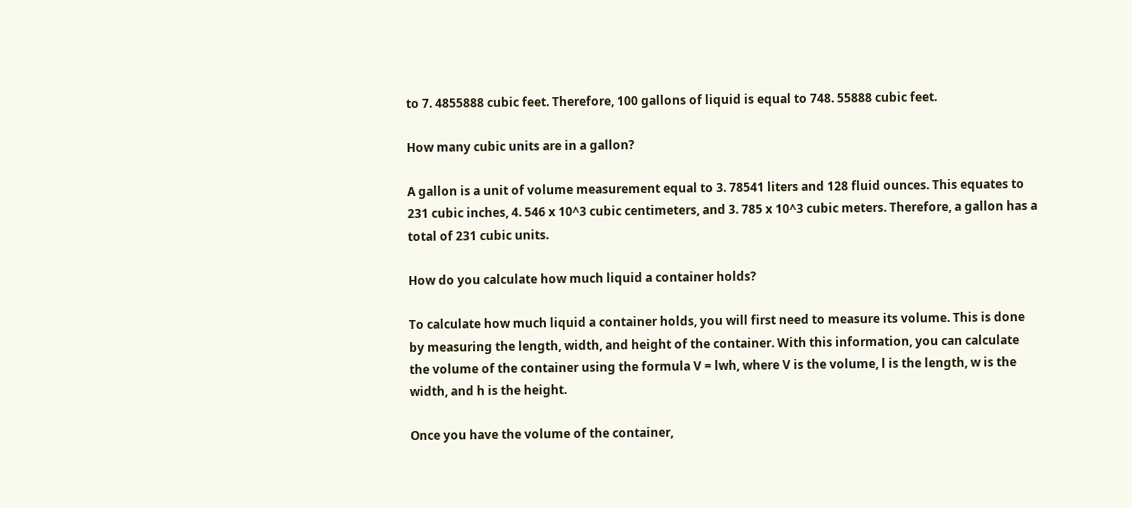to 7. 4855888 cubic feet. Therefore, 100 gallons of liquid is equal to 748. 55888 cubic feet.

How many cubic units are in a gallon?

A gallon is a unit of volume measurement equal to 3. 78541 liters and 128 fluid ounces. This equates to 231 cubic inches, 4. 546 x 10^3 cubic centimeters, and 3. 785 x 10^3 cubic meters. Therefore, a gallon has a total of 231 cubic units.

How do you calculate how much liquid a container holds?

To calculate how much liquid a container holds, you will first need to measure its volume. This is done by measuring the length, width, and height of the container. With this information, you can calculate the volume of the container using the formula V = lwh, where V is the volume, l is the length, w is the width, and h is the height.

Once you have the volume of the container,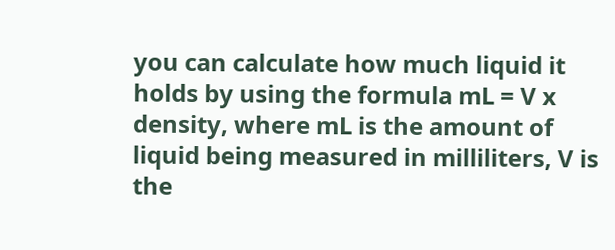you can calculate how much liquid it holds by using the formula mL = V x density, where mL is the amount of liquid being measured in milliliters, V is the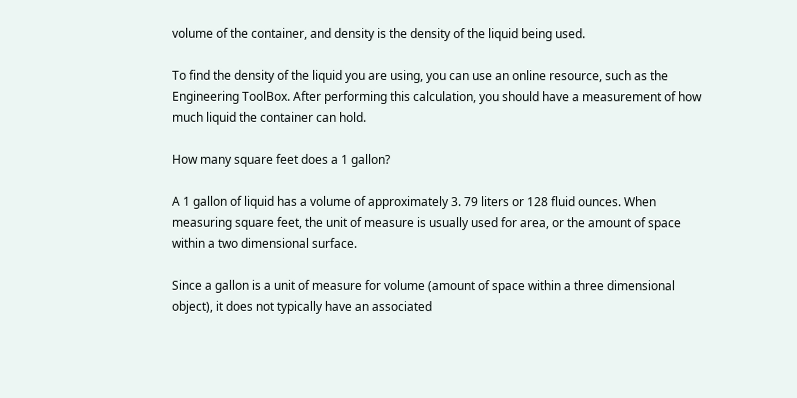volume of the container, and density is the density of the liquid being used.

To find the density of the liquid you are using, you can use an online resource, such as the Engineering ToolBox. After performing this calculation, you should have a measurement of how much liquid the container can hold.

How many square feet does a 1 gallon?

A 1 gallon of liquid has a volume of approximately 3. 79 liters or 128 fluid ounces. When measuring square feet, the unit of measure is usually used for area, or the amount of space within a two dimensional surface.

Since a gallon is a unit of measure for volume (amount of space within a three dimensional object), it does not typically have an associated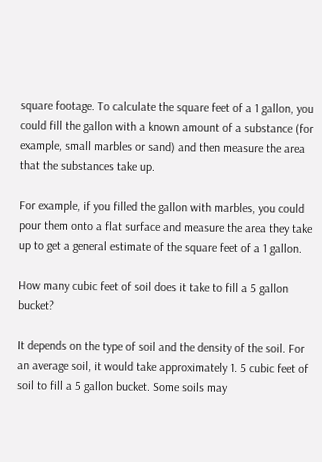square footage. To calculate the square feet of a 1 gallon, you could fill the gallon with a known amount of a substance (for example, small marbles or sand) and then measure the area that the substances take up.

For example, if you filled the gallon with marbles, you could pour them onto a flat surface and measure the area they take up to get a general estimate of the square feet of a 1 gallon.

How many cubic feet of soil does it take to fill a 5 gallon bucket?

It depends on the type of soil and the density of the soil. For an average soil, it would take approximately 1. 5 cubic feet of soil to fill a 5 gallon bucket. Some soils may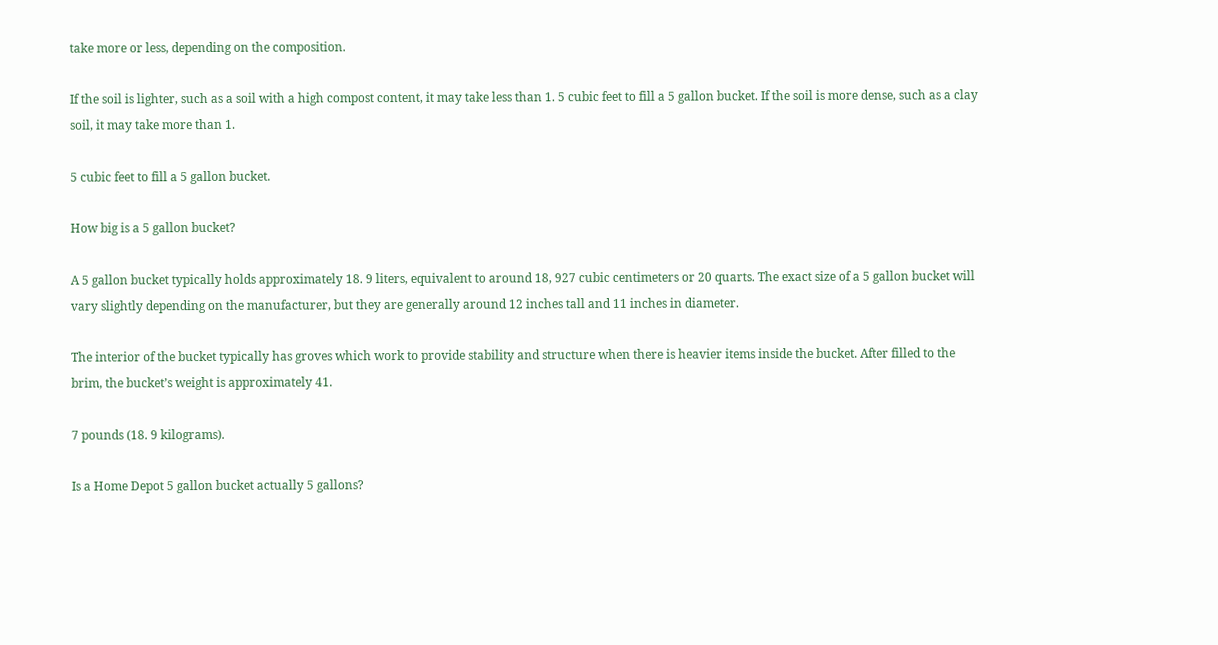take more or less, depending on the composition.

If the soil is lighter, such as a soil with a high compost content, it may take less than 1. 5 cubic feet to fill a 5 gallon bucket. If the soil is more dense, such as a clay soil, it may take more than 1.

5 cubic feet to fill a 5 gallon bucket.

How big is a 5 gallon bucket?

A 5 gallon bucket typically holds approximately 18. 9 liters, equivalent to around 18, 927 cubic centimeters or 20 quarts. The exact size of a 5 gallon bucket will vary slightly depending on the manufacturer, but they are generally around 12 inches tall and 11 inches in diameter.

The interior of the bucket typically has groves which work to provide stability and structure when there is heavier items inside the bucket. After filled to the brim, the bucket’s weight is approximately 41.

7 pounds (18. 9 kilograms).

Is a Home Depot 5 gallon bucket actually 5 gallons?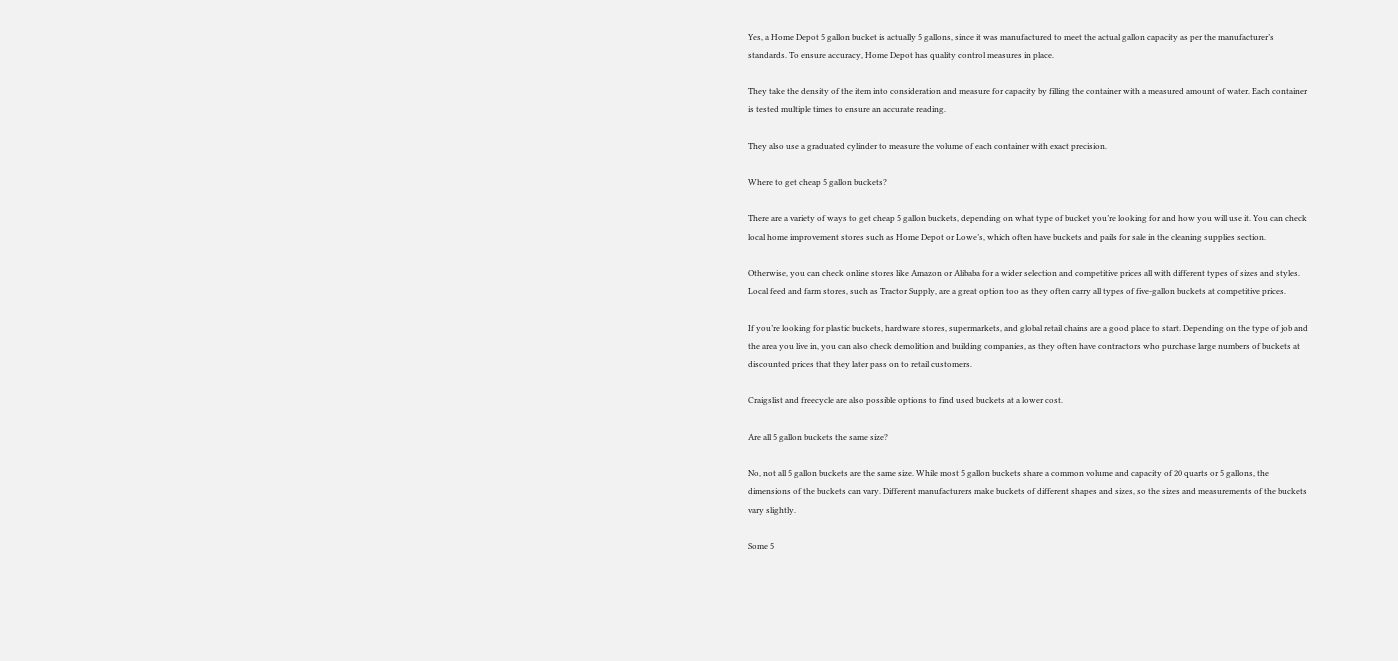Yes, a Home Depot 5 gallon bucket is actually 5 gallons, since it was manufactured to meet the actual gallon capacity as per the manufacturer’s standards. To ensure accuracy, Home Depot has quality control measures in place.

They take the density of the item into consideration and measure for capacity by filling the container with a measured amount of water. Each container is tested multiple times to ensure an accurate reading.

They also use a graduated cylinder to measure the volume of each container with exact precision.

Where to get cheap 5 gallon buckets?

There are a variety of ways to get cheap 5 gallon buckets, depending on what type of bucket you’re looking for and how you will use it. You can check local home improvement stores such as Home Depot or Lowe’s, which often have buckets and pails for sale in the cleaning supplies section.

Otherwise, you can check online stores like Amazon or Alibaba for a wider selection and competitive prices all with different types of sizes and styles. Local feed and farm stores, such as Tractor Supply, are a great option too as they often carry all types of five-gallon buckets at competitive prices.

If you’re looking for plastic buckets, hardware stores, supermarkets, and global retail chains are a good place to start. Depending on the type of job and the area you live in, you can also check demolition and building companies, as they often have contractors who purchase large numbers of buckets at discounted prices that they later pass on to retail customers.

Craigslist and freecycle are also possible options to find used buckets at a lower cost.

Are all 5 gallon buckets the same size?

No, not all 5 gallon buckets are the same size. While most 5 gallon buckets share a common volume and capacity of 20 quarts or 5 gallons, the dimensions of the buckets can vary. Different manufacturers make buckets of different shapes and sizes, so the sizes and measurements of the buckets vary slightly.

Some 5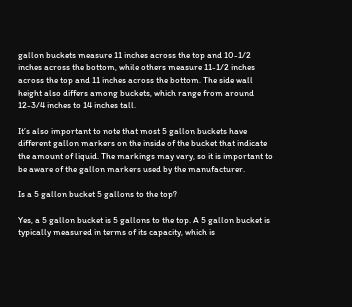gallon buckets measure 11 inches across the top and 10-1/2 inches across the bottom, while others measure 11-1/2 inches across the top and 11 inches across the bottom. The side wall height also differs among buckets, which range from around 12-3/4 inches to 14 inches tall.

It’s also important to note that most 5 gallon buckets have different gallon markers on the inside of the bucket that indicate the amount of liquid. The markings may vary, so it is important to be aware of the gallon markers used by the manufacturer.

Is a 5 gallon bucket 5 gallons to the top?

Yes, a 5 gallon bucket is 5 gallons to the top. A 5 gallon bucket is typically measured in terms of its capacity, which is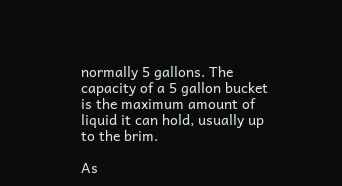normally 5 gallons. The capacity of a 5 gallon bucket is the maximum amount of liquid it can hold, usually up to the brim.

As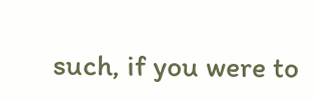such, if you were to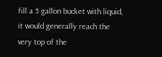fill a 5 gallon bucket with liquid, it would generally reach the very top of the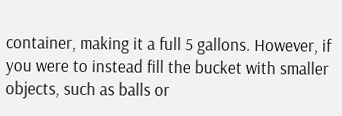container, making it a full 5 gallons. However, if you were to instead fill the bucket with smaller objects, such as balls or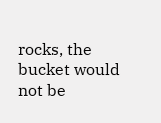rocks, the bucket would not be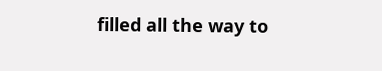filled all the way to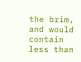the brim, and would contain less than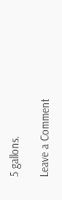5 gallons.

Leave a Comment